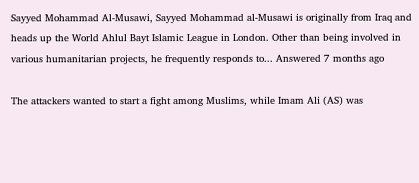Sayyed Mohammad Al-Musawi, Sayyed Mohammad al-Musawi is originally from Iraq and heads up the World Ahlul Bayt Islamic League in London. Other than being involved in various humanitarian projects, he frequently responds to... Answered 7 months ago

The attackers wanted to start a fight among Muslims, while Imam Ali (AS) was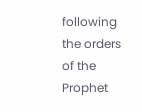following the orders of the Prophet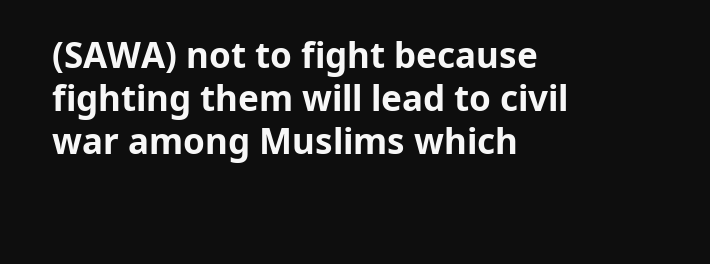(SAWA) not to fight because fighting them will lead to civil war among Muslims which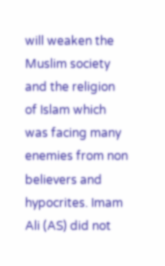will weaken the Muslim society and the religion of Islam which was facing many enemies from non believers and hypocrites. Imam Ali (AS) did not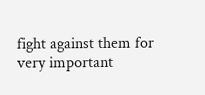fight against them for very important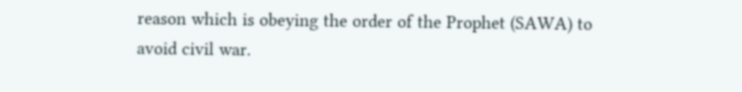reason which is obeying the order of the Prophet (SAWA) to avoid civil war.